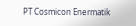PT Cosmicon Enermatik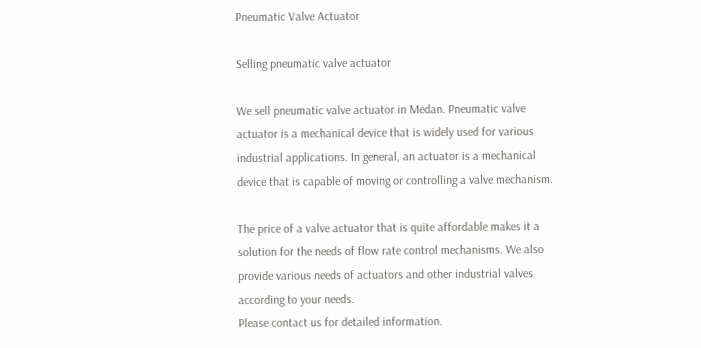Pneumatic Valve Actuator

Selling pneumatic valve actuator

We sell pneumatic valve actuator in Medan. Pneumatic valve actuator is a mechanical device that is widely used for various industrial applications. In general, an actuator is a mechanical device that is capable of moving or controlling a valve mechanism.

The price of a valve actuator that is quite affordable makes it a solution for the needs of flow rate control mechanisms. We also provide various needs of actuators and other industrial valves according to your needs.
Please contact us for detailed information.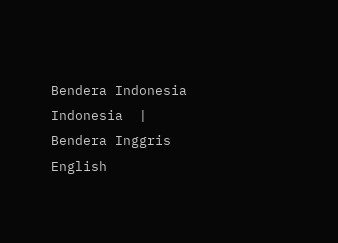Bendera Indonesia Indonesia  |  Bendera Inggris English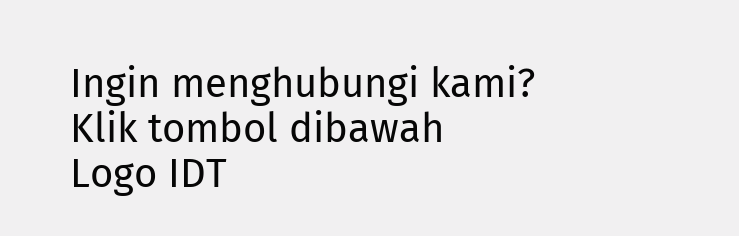Ingin menghubungi kami?
Klik tombol dibawah
Logo IDT